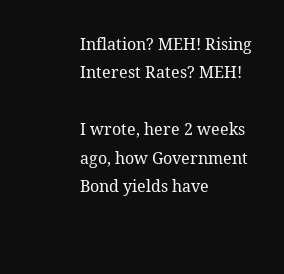Inflation? MEH! Rising Interest Rates? MEH!

I wrote, here 2 weeks ago, how Government Bond yields have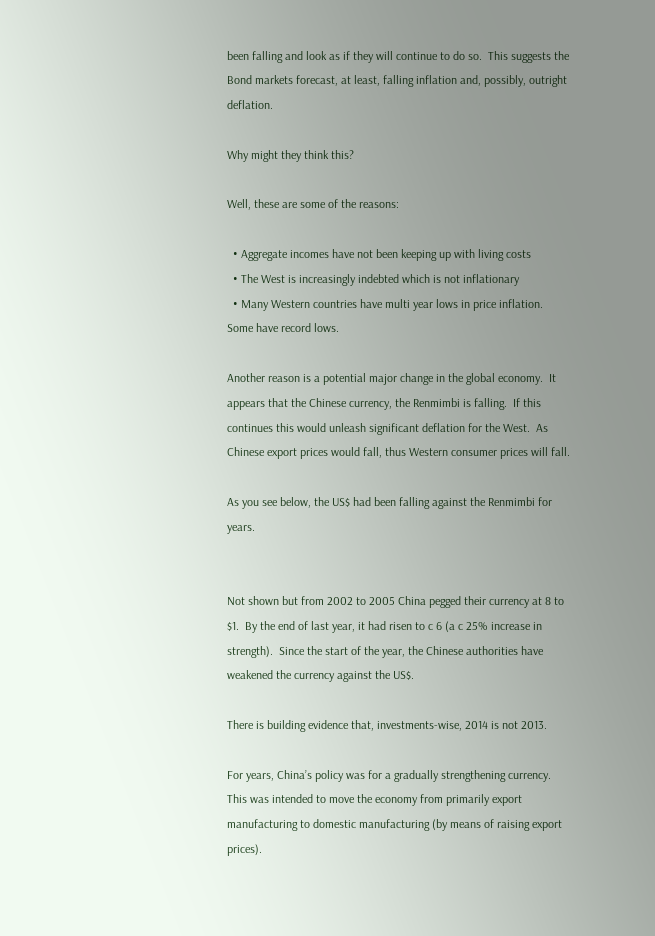been falling and look as if they will continue to do so.  This suggests the Bond markets forecast, at least, falling inflation and, possibly, outright deflation.

Why might they think this?

Well, these are some of the reasons:

  • Aggregate incomes have not been keeping up with living costs
  • The West is increasingly indebted which is not inflationary
  • Many Western countries have multi year lows in price inflation.  Some have record lows.

Another reason is a potential major change in the global economy.  It appears that the Chinese currency, the Renmimbi is falling.  If this continues this would unleash significant deflation for the West.  As Chinese export prices would fall, thus Western consumer prices will fall.

As you see below, the US$ had been falling against the Renmimbi for years.


Not shown but from 2002 to 2005 China pegged their currency at 8 to $1.  By the end of last year, it had risen to c 6 (a c 25% increase in strength).  Since the start of the year, the Chinese authorities have weakened the currency against the US$.

There is building evidence that, investments-wise, 2014 is not 2013.

For years, China’s policy was for a gradually strengthening currency.  This was intended to move the economy from primarily export manufacturing to domestic manufacturing (by means of raising export prices).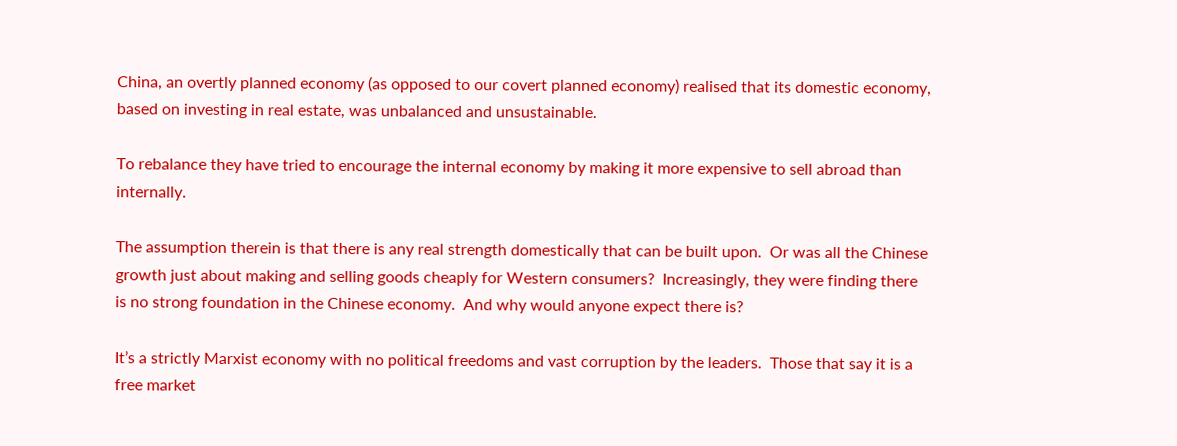China, an overtly planned economy (as opposed to our covert planned economy) realised that its domestic economy, based on investing in real estate, was unbalanced and unsustainable.

To rebalance they have tried to encourage the internal economy by making it more expensive to sell abroad than internally.

The assumption therein is that there is any real strength domestically that can be built upon.  Or was all the Chinese growth just about making and selling goods cheaply for Western consumers?  Increasingly, they were finding there is no strong foundation in the Chinese economy.  And why would anyone expect there is?

It’s a strictly Marxist economy with no political freedoms and vast corruption by the leaders.  Those that say it is a free market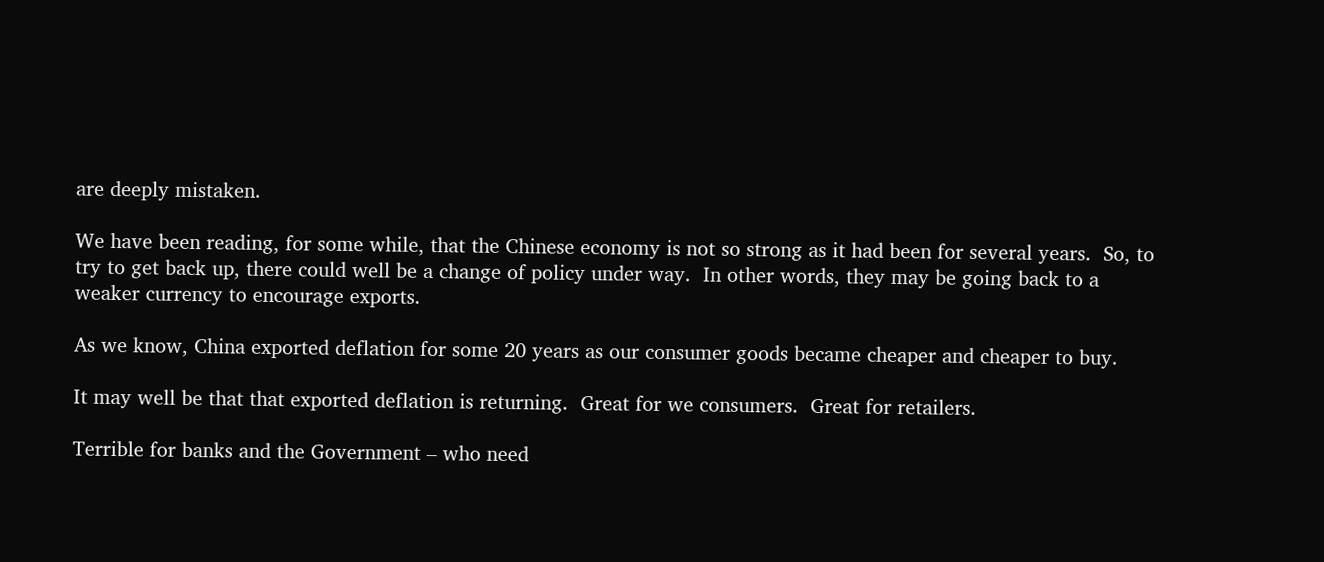are deeply mistaken.

We have been reading, for some while, that the Chinese economy is not so strong as it had been for several years.  So, to try to get back up, there could well be a change of policy under way.  In other words, they may be going back to a weaker currency to encourage exports.

As we know, China exported deflation for some 20 years as our consumer goods became cheaper and cheaper to buy.

It may well be that that exported deflation is returning.  Great for we consumers.  Great for retailers.

Terrible for banks and the Government – who need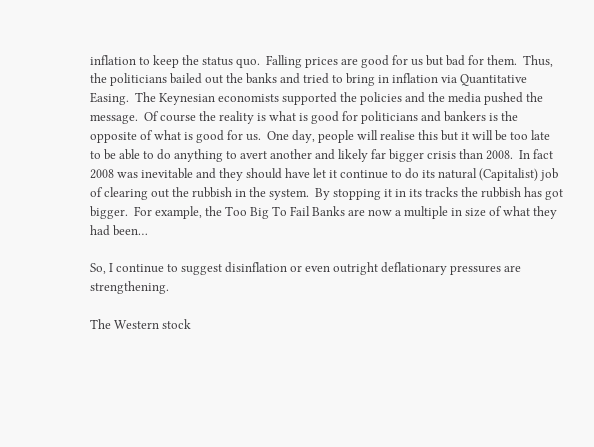inflation to keep the status quo.  Falling prices are good for us but bad for them.  Thus, the politicians bailed out the banks and tried to bring in inflation via Quantitative Easing.  The Keynesian economists supported the policies and the media pushed the message.  Of course the reality is what is good for politicians and bankers is the opposite of what is good for us.  One day, people will realise this but it will be too late to be able to do anything to avert another and likely far bigger crisis than 2008.  In fact 2008 was inevitable and they should have let it continue to do its natural (Capitalist) job of clearing out the rubbish in the system.  By stopping it in its tracks the rubbish has got bigger.  For example, the Too Big To Fail Banks are now a multiple in size of what they had been…

So, I continue to suggest disinflation or even outright deflationary pressures are strengthening.

The Western stock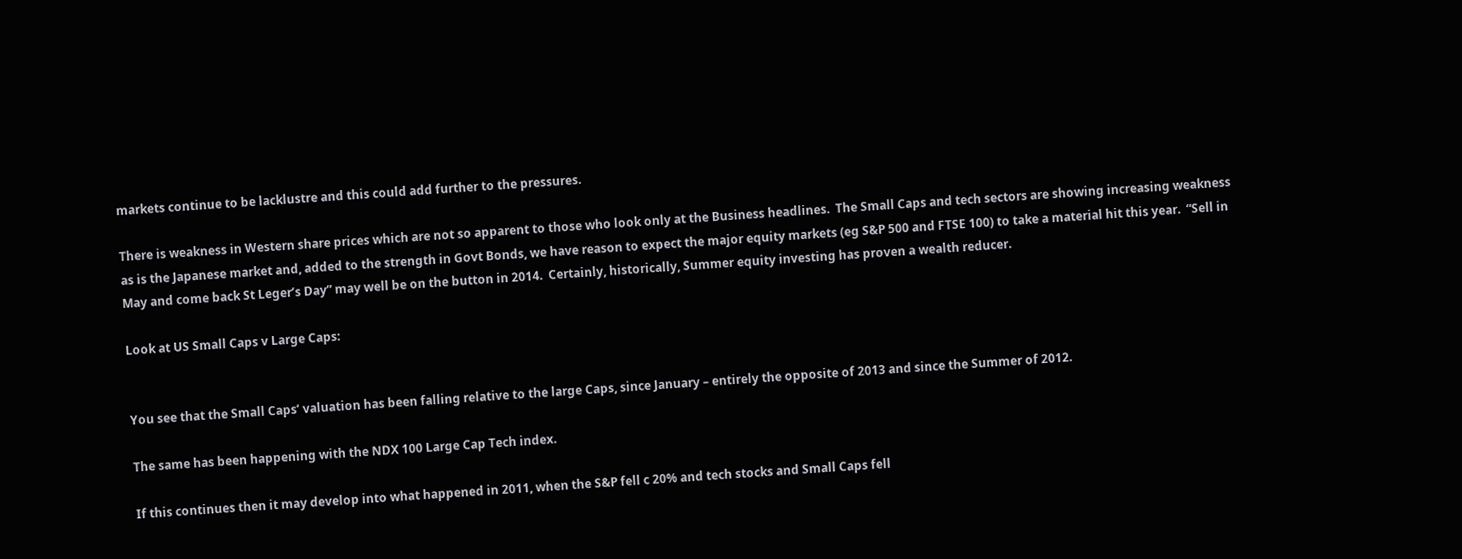markets continue to be lacklustre and this could add further to the pressures.

There is weakness in Western share prices which are not so apparent to those who look only at the Business headlines.  The Small Caps and tech sectors are showing increasing weakness as is the Japanese market and, added to the strength in Govt Bonds, we have reason to expect the major equity markets (eg S&P 500 and FTSE 100) to take a material hit this year.  “Sell in May and come back St Leger’s Day” may well be on the button in 2014.  Certainly, historically, Summer equity investing has proven a wealth reducer.

Look at US Small Caps v Large Caps:


You see that the Small Caps’ valuation has been falling relative to the large Caps, since January – entirely the opposite of 2013 and since the Summer of 2012.

The same has been happening with the NDX 100 Large Cap Tech index.

If this continues then it may develop into what happened in 2011, when the S&P fell c 20% and tech stocks and Small Caps fell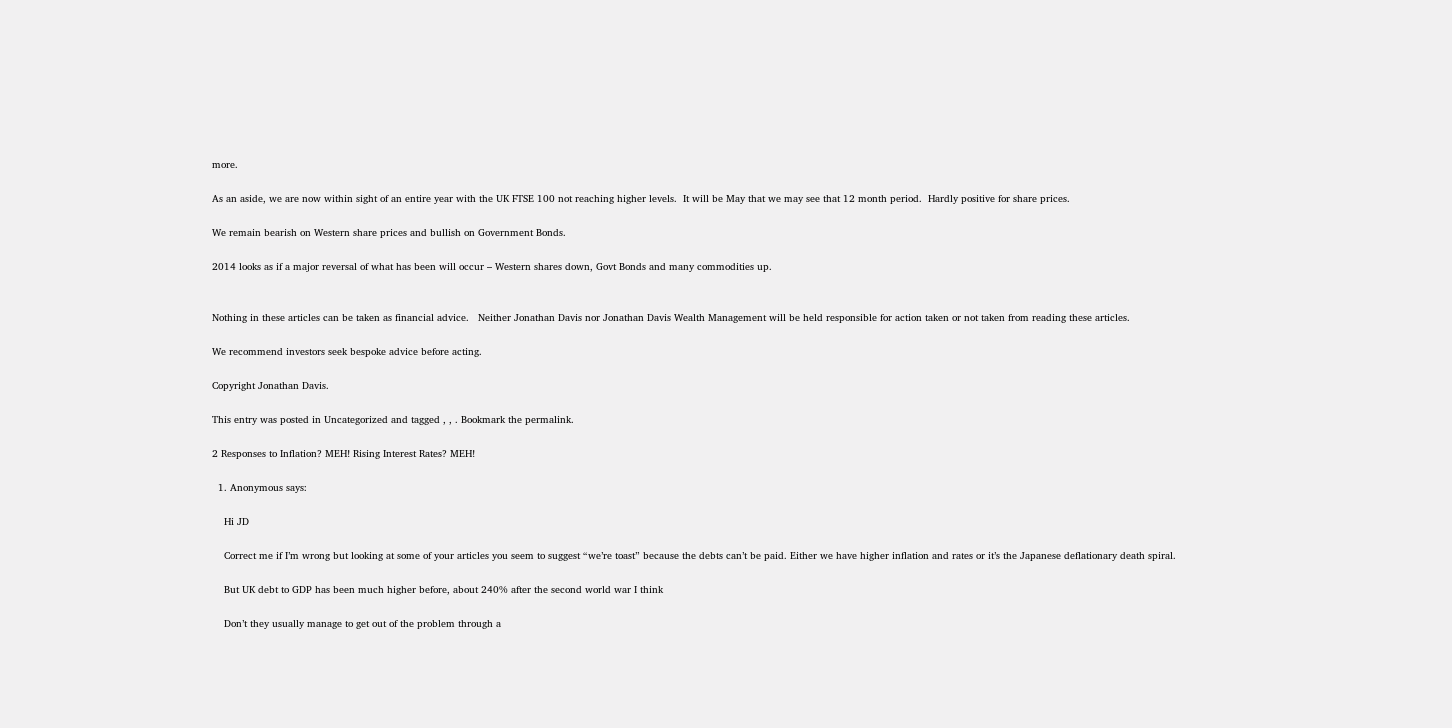more.

As an aside, we are now within sight of an entire year with the UK FTSE 100 not reaching higher levels.  It will be May that we may see that 12 month period.  Hardly positive for share prices.

We remain bearish on Western share prices and bullish on Government Bonds.

2014 looks as if a major reversal of what has been will occur – Western shares down, Govt Bonds and many commodities up.


Nothing in these articles can be taken as financial advice.   Neither Jonathan Davis nor Jonathan Davis Wealth Management will be held responsible for action taken or not taken from reading these articles.

We recommend investors seek bespoke advice before acting.

Copyright Jonathan Davis.

This entry was posted in Uncategorized and tagged , , . Bookmark the permalink.

2 Responses to Inflation? MEH! Rising Interest Rates? MEH!

  1. Anonymous says:

    Hi JD

    Correct me if I’m wrong but looking at some of your articles you seem to suggest “we’re toast” because the debts can’t be paid. Either we have higher inflation and rates or it’s the Japanese deflationary death spiral.

    But UK debt to GDP has been much higher before, about 240% after the second world war I think

    Don’t they usually manage to get out of the problem through a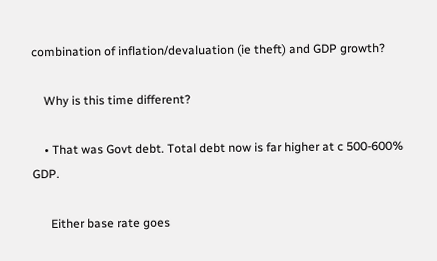combination of inflation/devaluation (ie theft) and GDP growth?

    Why is this time different?

    • That was Govt debt. Total debt now is far higher at c 500-600% GDP.

      Either base rate goes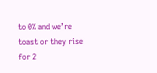to 0% and we’re toast or they rise for 2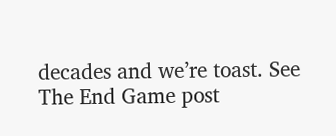decades and we’re toast. See The End Game post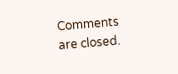Comments are closed.